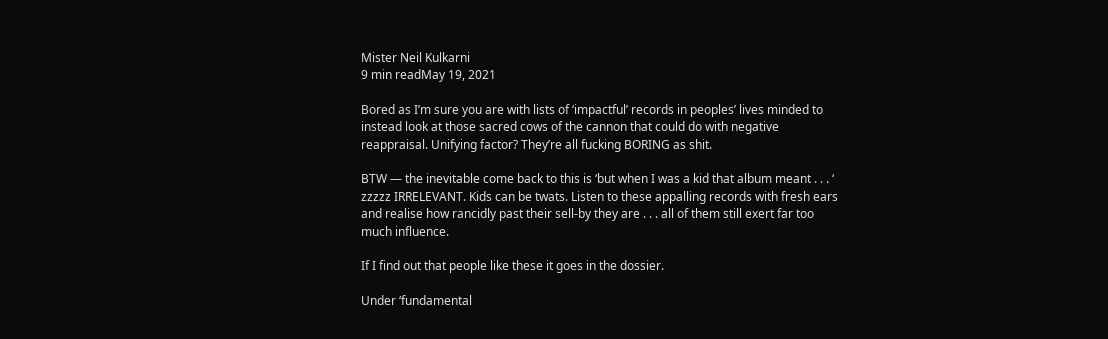Mister Neil Kulkarni
9 min readMay 19, 2021

Bored as I’m sure you are with lists of ‘impactful’ records in peoples’ lives minded to instead look at those sacred cows of the cannon that could do with negative reappraisal. Unifying factor? They’re all fucking BORING as shit.

BTW — the inevitable come back to this is ‘but when I was a kid that album meant . . . ‘ zzzzz IRRELEVANT. Kids can be twats. Listen to these appalling records with fresh ears and realise how rancidly past their sell-by they are . . . all of them still exert far too much influence.

If I find out that people like these it goes in the dossier.

Under ‘fundamental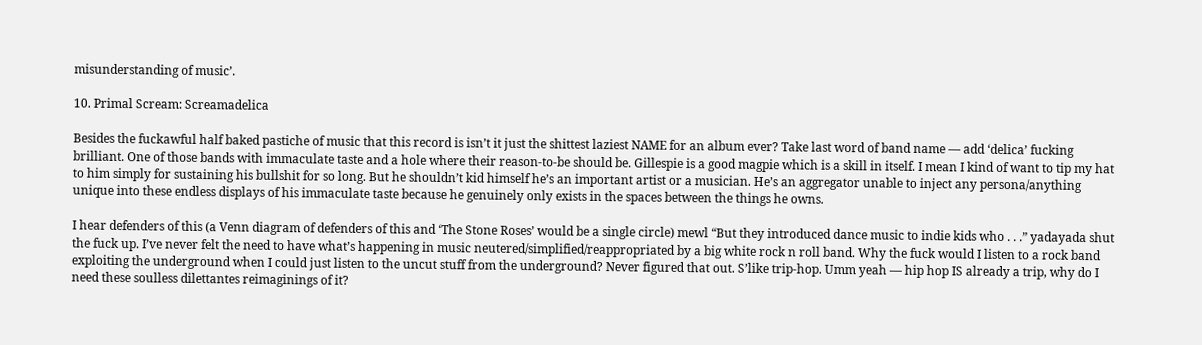misunderstanding of music’.

10. Primal Scream: Screamadelica

Besides the fuckawful half baked pastiche of music that this record is isn’t it just the shittest laziest NAME for an album ever? Take last word of band name — add ‘delica’ fucking brilliant. One of those bands with immaculate taste and a hole where their reason-to-be should be. Gillespie is a good magpie which is a skill in itself. I mean I kind of want to tip my hat to him simply for sustaining his bullshit for so long. But he shouldn’t kid himself he’s an important artist or a musician. He’s an aggregator unable to inject any persona/anything unique into these endless displays of his immaculate taste because he genuinely only exists in the spaces between the things he owns.

I hear defenders of this (a Venn diagram of defenders of this and ‘The Stone Roses’ would be a single circle) mewl “But they introduced dance music to indie kids who . . .” yadayada shut the fuck up. I’ve never felt the need to have what’s happening in music neutered/simplified/reappropriated by a big white rock n roll band. Why the fuck would I listen to a rock band exploiting the underground when I could just listen to the uncut stuff from the underground? Never figured that out. S’like trip-hop. Umm yeah — hip hop IS already a trip, why do I need these soulless dilettantes reimaginings of it?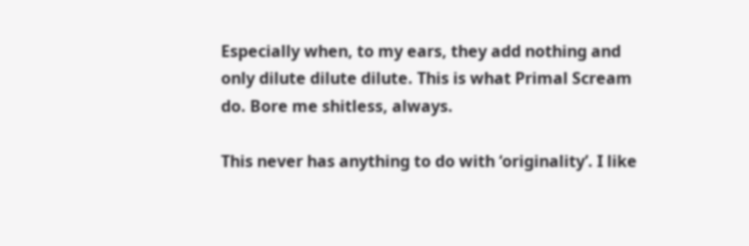Especially when, to my ears, they add nothing and only dilute dilute dilute. This is what Primal Scream do. Bore me shitless, always.

This never has anything to do with ‘originality’. I like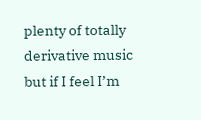plenty of totally derivative music but if I feel I’m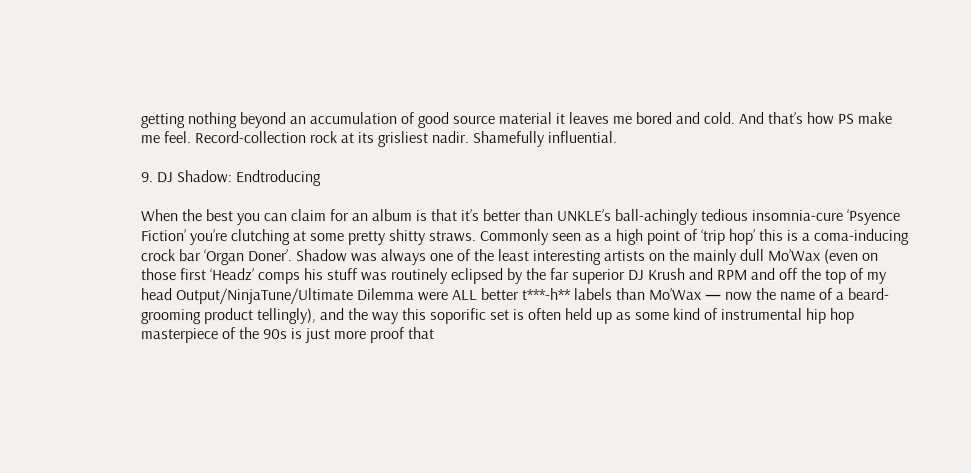getting nothing beyond an accumulation of good source material it leaves me bored and cold. And that’s how PS make me feel. Record-collection rock at its grisliest nadir. Shamefully influential.

9. DJ Shadow: Endtroducing

When the best you can claim for an album is that it’s better than UNKLE’s ball-achingly tedious insomnia-cure ‘Psyence Fiction’ you’re clutching at some pretty shitty straws. Commonly seen as a high point of ‘trip hop’ this is a coma-inducing crock bar ‘Organ Doner’. Shadow was always one of the least interesting artists on the mainly dull Mo’Wax (even on those first ‘Headz’ comps his stuff was routinely eclipsed by the far superior DJ Krush and RPM and off the top of my head Output/NinjaTune/Ultimate Dilemma were ALL better t***-h** labels than Mo’Wax — now the name of a beard-grooming product tellingly), and the way this soporific set is often held up as some kind of instrumental hip hop masterpiece of the 90s is just more proof that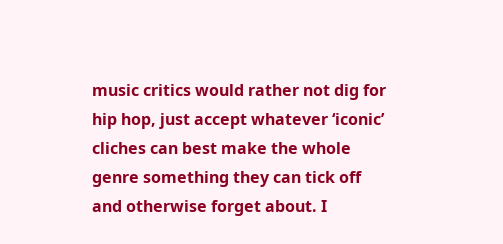music critics would rather not dig for hip hop, just accept whatever ‘iconic’ cliches can best make the whole genre something they can tick off and otherwise forget about. I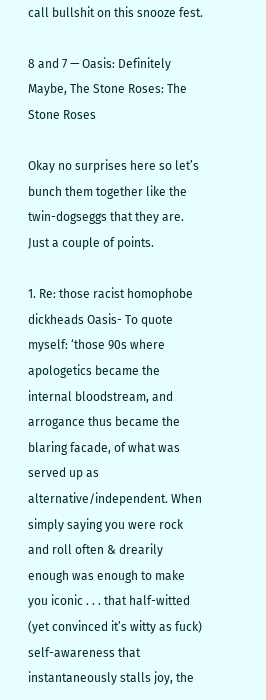call bullshit on this snooze fest.

8 and 7 — Oasis: Definitely Maybe, The Stone Roses: The Stone Roses

Okay no surprises here so let’s bunch them together like the twin-dogseggs that they are. Just a couple of points.

1. Re: those racist homophobe dickheads Oasis- To quote myself: ‘those 90s where apologetics became the internal bloodstream, and arrogance thus became the blaring facade, of what was served up as alternative/independent. When simply saying you were rock and roll often & drearily enough was enough to make you iconic . . . that half-witted (yet convinced it’s witty as fuck) self-awareness that instantaneously stalls joy, the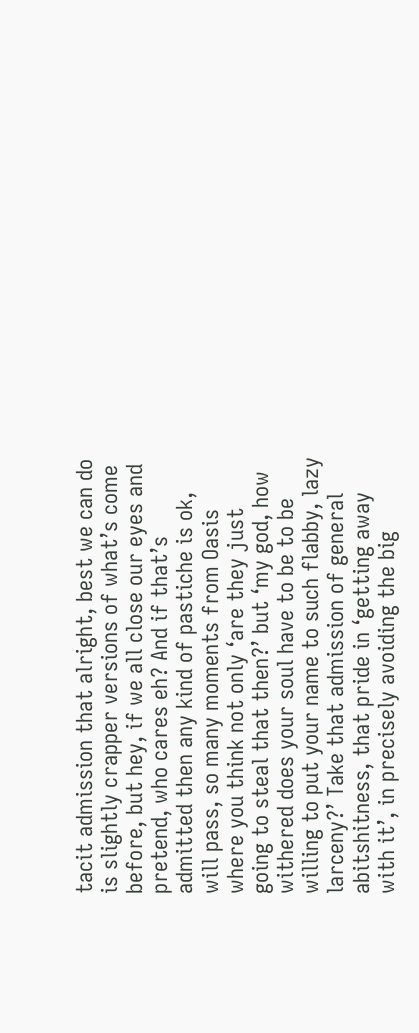tacit admission that alright, best we can do is slightly crapper versions of what’s come before, but hey, if we all close our eyes and pretend, who cares eh? And if that’s admitted then any kind of pastiche is ok, will pass, so many moments from Oasis where you think not only ‘are they just going to steal that then?’ but ‘my god, how withered does your soul have to be to be willing to put your name to such flabby, lazy larceny?’ Take that admission of general abitshitness, that pride in ‘getting away with it’, in precisely avoiding the big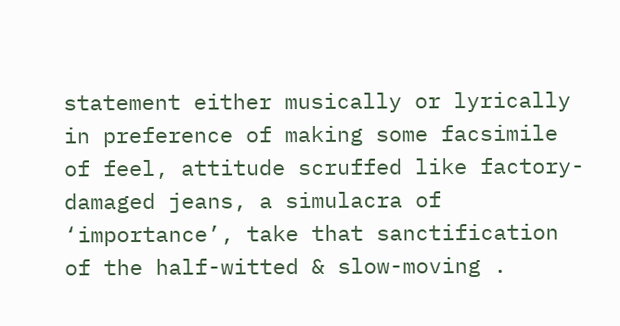statement either musically or lyrically in preference of making some facsimile of feel, attitude scruffed like factory-damaged jeans, a simulacra of ‘importance’, take that sanctification of the half-witted & slow-moving .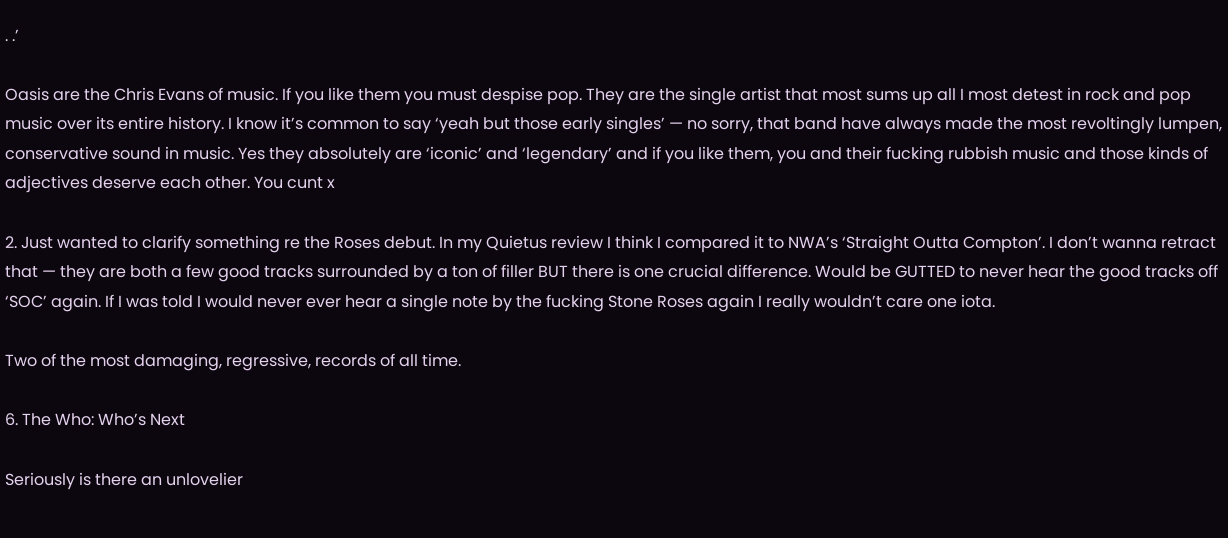. .’

Oasis are the Chris Evans of music. If you like them you must despise pop. They are the single artist that most sums up all I most detest in rock and pop music over its entire history. I know it’s common to say ‘yeah but those early singles’ — no sorry, that band have always made the most revoltingly lumpen, conservative sound in music. Yes they absolutely are ‘iconic’ and ‘legendary’ and if you like them, you and their fucking rubbish music and those kinds of adjectives deserve each other. You cunt x

2. Just wanted to clarify something re the Roses debut. In my Quietus review I think I compared it to NWA’s ‘Straight Outta Compton’. I don’t wanna retract that — they are both a few good tracks surrounded by a ton of filler BUT there is one crucial difference. Would be GUTTED to never hear the good tracks off ‘SOC’ again. If I was told I would never ever hear a single note by the fucking Stone Roses again I really wouldn’t care one iota.

Two of the most damaging, regressive, records of all time.

6. The Who: Who’s Next

Seriously is there an unlovelier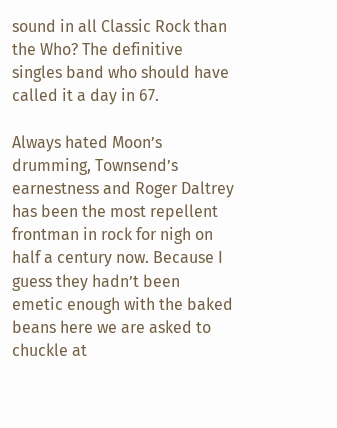sound in all Classic Rock than the Who? The definitive singles band who should have called it a day in 67.

Always hated Moon’s drumming, Townsend’s earnestness and Roger Daltrey has been the most repellent frontman in rock for nigh on half a century now. Because I guess they hadn’t been emetic enough with the baked beans here we are asked to chuckle at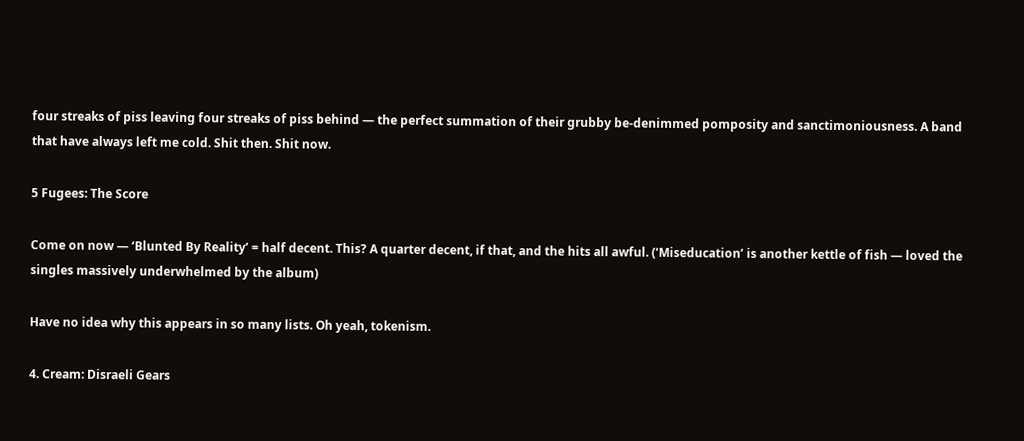four streaks of piss leaving four streaks of piss behind — the perfect summation of their grubby be-denimmed pomposity and sanctimoniousness. A band that have always left me cold. Shit then. Shit now.

5 Fugees: The Score

Come on now — ‘Blunted By Reality’ = half decent. This? A quarter decent, if that, and the hits all awful. (‘Miseducation’ is another kettle of fish — loved the singles massively underwhelmed by the album)

Have no idea why this appears in so many lists. Oh yeah, tokenism.

4. Cream: Disraeli Gears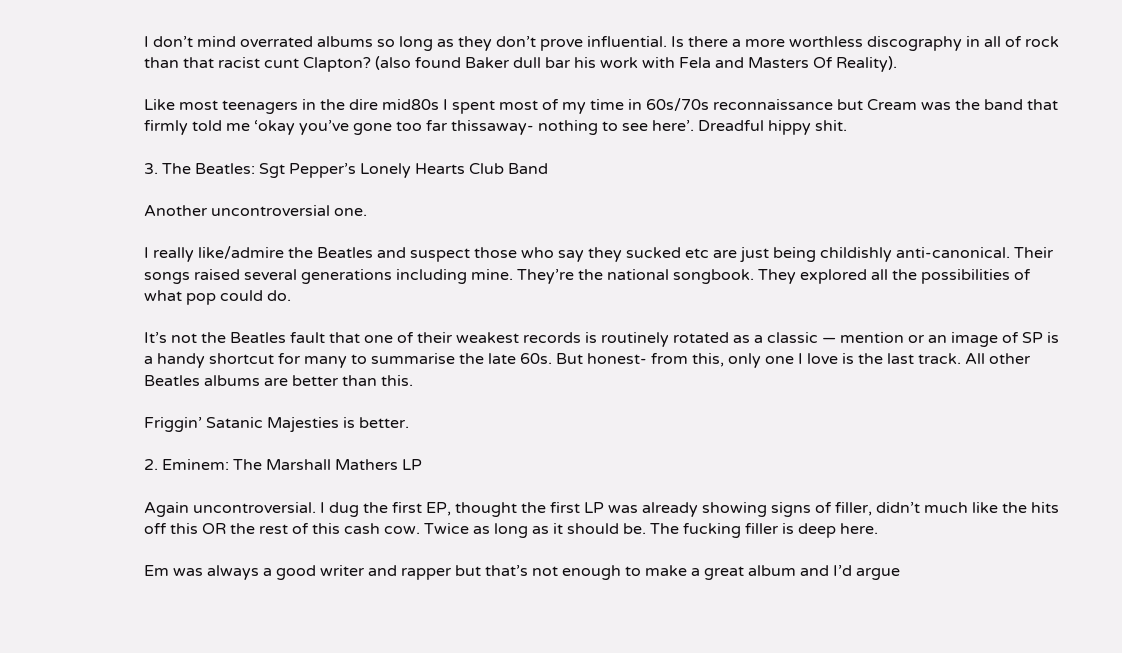I don’t mind overrated albums so long as they don’t prove influential. Is there a more worthless discography in all of rock than that racist cunt Clapton? (also found Baker dull bar his work with Fela and Masters Of Reality).

Like most teenagers in the dire mid80s I spent most of my time in 60s/70s reconnaissance but Cream was the band that firmly told me ‘okay you’ve gone too far thissaway- nothing to see here’. Dreadful hippy shit.

3. The Beatles: Sgt Pepper’s Lonely Hearts Club Band

Another uncontroversial one.

I really like/admire the Beatles and suspect those who say they sucked etc are just being childishly anti-canonical. Their songs raised several generations including mine. They’re the national songbook. They explored all the possibilities of what pop could do.

It’s not the Beatles fault that one of their weakest records is routinely rotated as a classic — mention or an image of SP is a handy shortcut for many to summarise the late 60s. But honest- from this, only one I love is the last track. All other Beatles albums are better than this.

Friggin’ Satanic Majesties is better.

2. Eminem: The Marshall Mathers LP

Again uncontroversial. I dug the first EP, thought the first LP was already showing signs of filler, didn’t much like the hits off this OR the rest of this cash cow. Twice as long as it should be. The fucking filler is deep here.

Em was always a good writer and rapper but that’s not enough to make a great album and I’d argue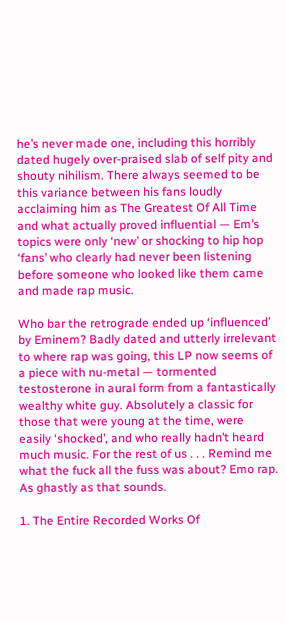he’s never made one, including this horribly dated hugely over-praised slab of self pity and shouty nihilism. There always seemed to be this variance between his fans loudly acclaiming him as The Greatest Of All Time and what actually proved influential — Em’s topics were only ‘new’ or shocking to hip hop ‘fans’ who clearly had never been listening before someone who looked like them came and made rap music.

Who bar the retrograde ended up ‘influenced’ by Eminem? Badly dated and utterly irrelevant to where rap was going, this LP now seems of a piece with nu-metal — tormented testosterone in aural form from a fantastically wealthy white guy. Absolutely a classic for those that were young at the time, were easily ‘shocked’, and who really hadn’t heard much music. For the rest of us . . . Remind me what the fuck all the fuss was about? Emo rap. As ghastly as that sounds.

1. The Entire Recorded Works Of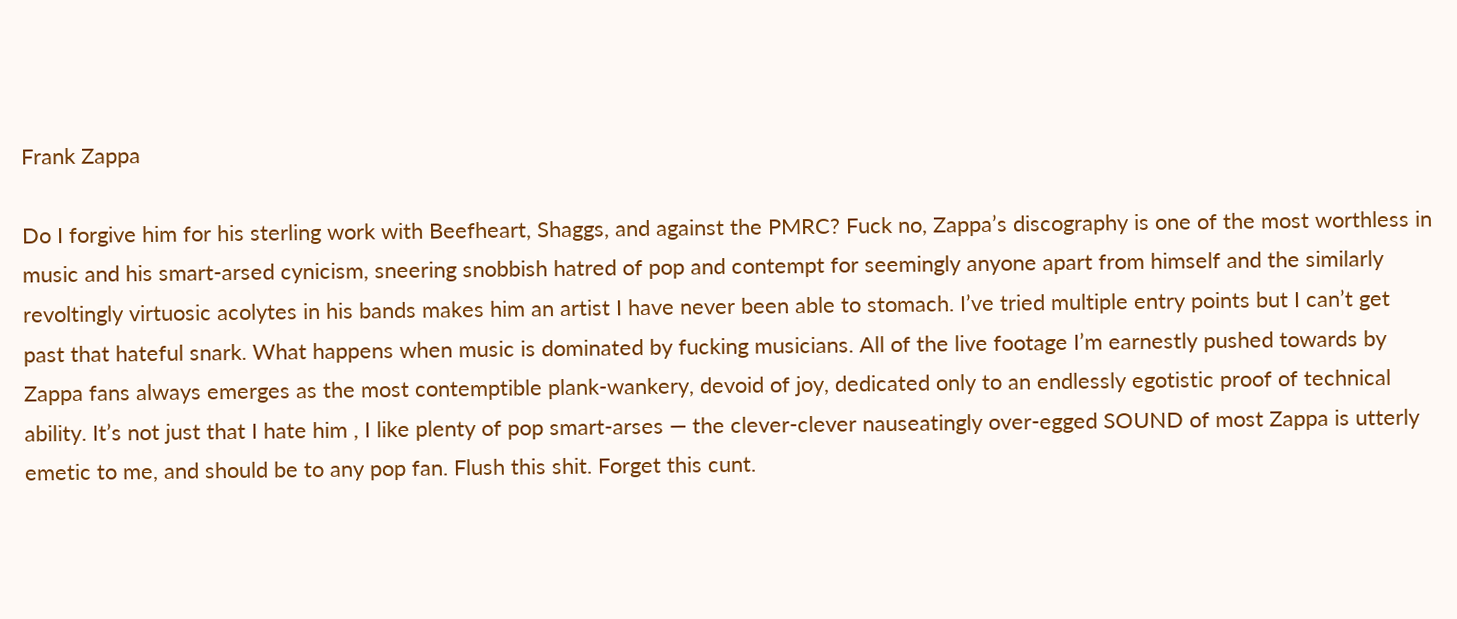Frank Zappa

Do I forgive him for his sterling work with Beefheart, Shaggs, and against the PMRC? Fuck no, Zappa’s discography is one of the most worthless in music and his smart-arsed cynicism, sneering snobbish hatred of pop and contempt for seemingly anyone apart from himself and the similarly revoltingly virtuosic acolytes in his bands makes him an artist I have never been able to stomach. I’ve tried multiple entry points but I can’t get past that hateful snark. What happens when music is dominated by fucking musicians. All of the live footage I’m earnestly pushed towards by Zappa fans always emerges as the most contemptible plank-wankery, devoid of joy, dedicated only to an endlessly egotistic proof of technical ability. It’s not just that I hate him , I like plenty of pop smart-arses — the clever-clever nauseatingly over-egged SOUND of most Zappa is utterly emetic to me, and should be to any pop fan. Flush this shit. Forget this cunt.